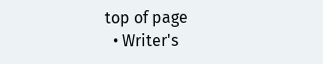top of page
  • Writer's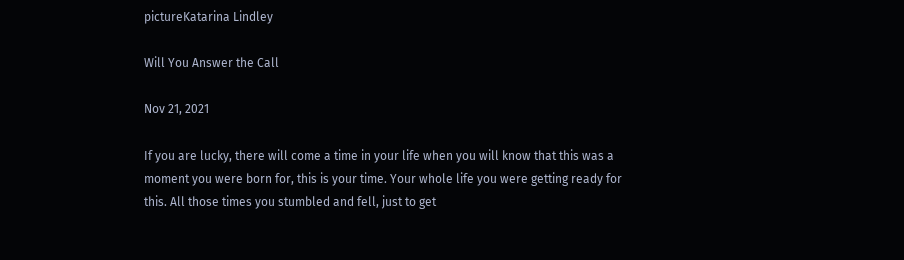pictureKatarina Lindley

Will You Answer the Call

Nov 21, 2021

If you are lucky, there will come a time in your life when you will know that this was a moment you were born for, this is your time. Your whole life you were getting ready for this. All those times you stumbled and fell, just to get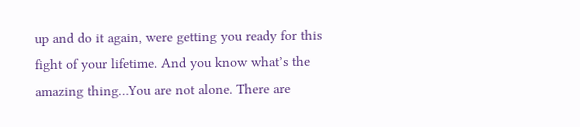up and do it again, were getting you ready for this fight of your lifetime. And you know what’s the amazing thing…You are not alone. There are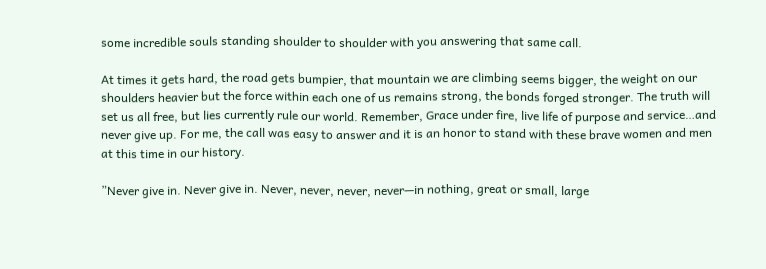some incredible souls standing shoulder to shoulder with you answering that same call.

At times it gets hard, the road gets bumpier, that mountain we are climbing seems bigger, the weight on our shoulders heavier but the force within each one of us remains strong, the bonds forged stronger. The truth will set us all free, but lies currently rule our world. Remember, Grace under fire, live life of purpose and service…and never give up. For me, the call was easy to answer and it is an honor to stand with these brave women and men at this time in our history.

”Never give in. Never give in. Never, never, never, never—in nothing, great or small, large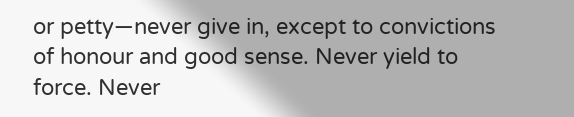or petty—never give in, except to convictions of honour and good sense. Never yield to force. Never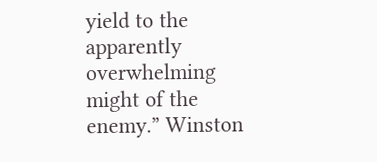yield to the apparently overwhelming might of the enemy.” Winston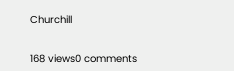Churchill


168 views0 comments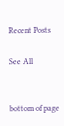Recent Posts

See All


bottom of page